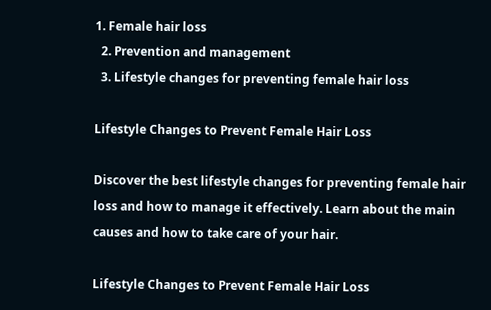1. Female hair loss
  2. Prevention and management
  3. Lifestyle changes for preventing female hair loss

Lifestyle Changes to Prevent Female Hair Loss

Discover the best lifestyle changes for preventing female hair loss and how to manage it effectively. Learn about the main causes and how to take care of your hair.

Lifestyle Changes to Prevent Female Hair Loss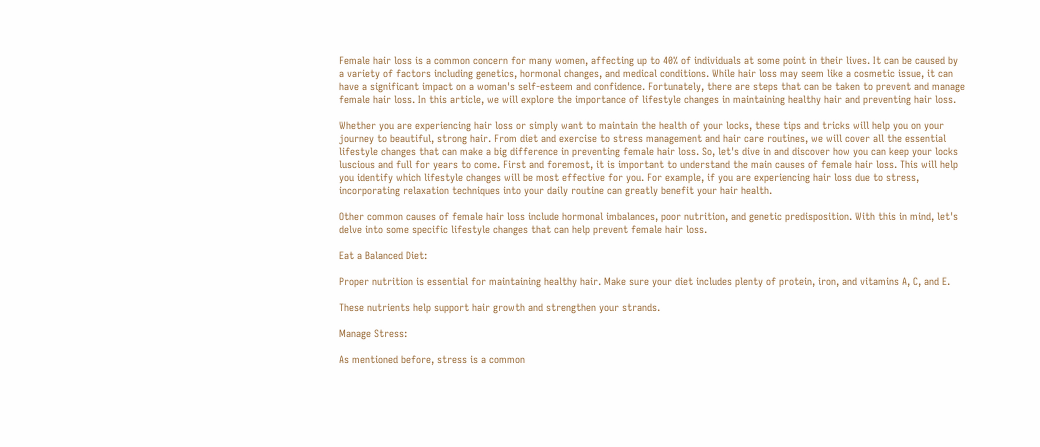Female hair loss is a common concern for many women, affecting up to 40% of individuals at some point in their lives. It can be caused by a variety of factors including genetics, hormonal changes, and medical conditions. While hair loss may seem like a cosmetic issue, it can have a significant impact on a woman's self-esteem and confidence. Fortunately, there are steps that can be taken to prevent and manage female hair loss. In this article, we will explore the importance of lifestyle changes in maintaining healthy hair and preventing hair loss.

Whether you are experiencing hair loss or simply want to maintain the health of your locks, these tips and tricks will help you on your journey to beautiful, strong hair. From diet and exercise to stress management and hair care routines, we will cover all the essential lifestyle changes that can make a big difference in preventing female hair loss. So, let's dive in and discover how you can keep your locks luscious and full for years to come. First and foremost, it is important to understand the main causes of female hair loss. This will help you identify which lifestyle changes will be most effective for you. For example, if you are experiencing hair loss due to stress, incorporating relaxation techniques into your daily routine can greatly benefit your hair health.

Other common causes of female hair loss include hormonal imbalances, poor nutrition, and genetic predisposition. With this in mind, let's delve into some specific lifestyle changes that can help prevent female hair loss.

Eat a Balanced Diet:

Proper nutrition is essential for maintaining healthy hair. Make sure your diet includes plenty of protein, iron, and vitamins A, C, and E.

These nutrients help support hair growth and strengthen your strands.

Manage Stress:

As mentioned before, stress is a common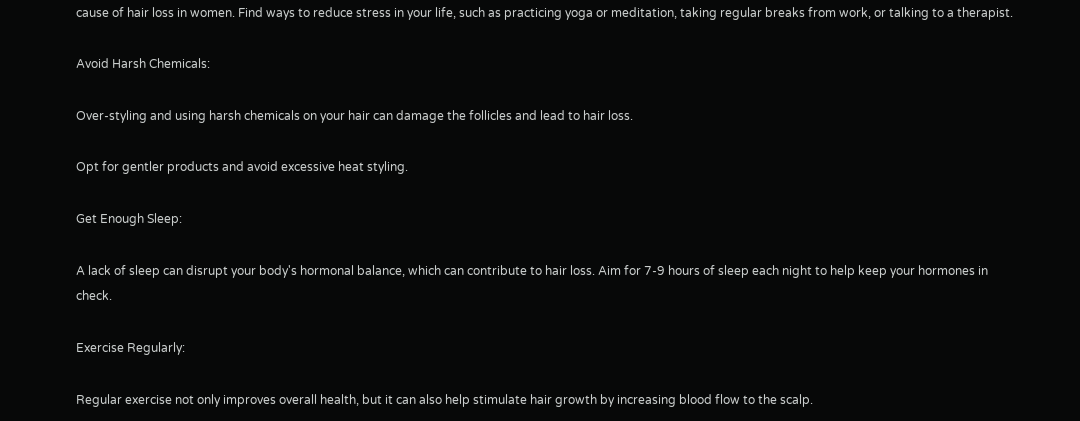cause of hair loss in women. Find ways to reduce stress in your life, such as practicing yoga or meditation, taking regular breaks from work, or talking to a therapist.

Avoid Harsh Chemicals:

Over-styling and using harsh chemicals on your hair can damage the follicles and lead to hair loss.

Opt for gentler products and avoid excessive heat styling.

Get Enough Sleep:

A lack of sleep can disrupt your body's hormonal balance, which can contribute to hair loss. Aim for 7-9 hours of sleep each night to help keep your hormones in check.

Exercise Regularly:

Regular exercise not only improves overall health, but it can also help stimulate hair growth by increasing blood flow to the scalp.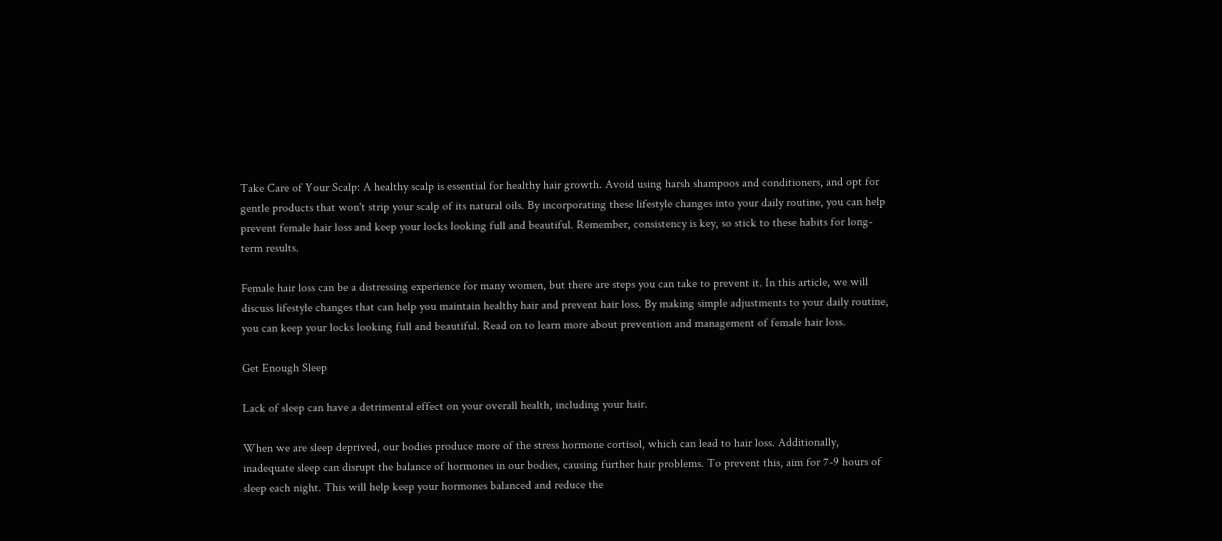Take Care of Your Scalp: A healthy scalp is essential for healthy hair growth. Avoid using harsh shampoos and conditioners, and opt for gentle products that won't strip your scalp of its natural oils. By incorporating these lifestyle changes into your daily routine, you can help prevent female hair loss and keep your locks looking full and beautiful. Remember, consistency is key, so stick to these habits for long-term results.

Female hair loss can be a distressing experience for many women, but there are steps you can take to prevent it. In this article, we will discuss lifestyle changes that can help you maintain healthy hair and prevent hair loss. By making simple adjustments to your daily routine, you can keep your locks looking full and beautiful. Read on to learn more about prevention and management of female hair loss.

Get Enough Sleep

Lack of sleep can have a detrimental effect on your overall health, including your hair.

When we are sleep deprived, our bodies produce more of the stress hormone cortisol, which can lead to hair loss. Additionally, inadequate sleep can disrupt the balance of hormones in our bodies, causing further hair problems. To prevent this, aim for 7-9 hours of sleep each night. This will help keep your hormones balanced and reduce the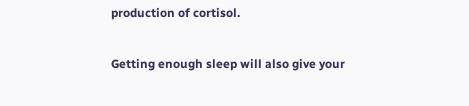production of cortisol.

Getting enough sleep will also give your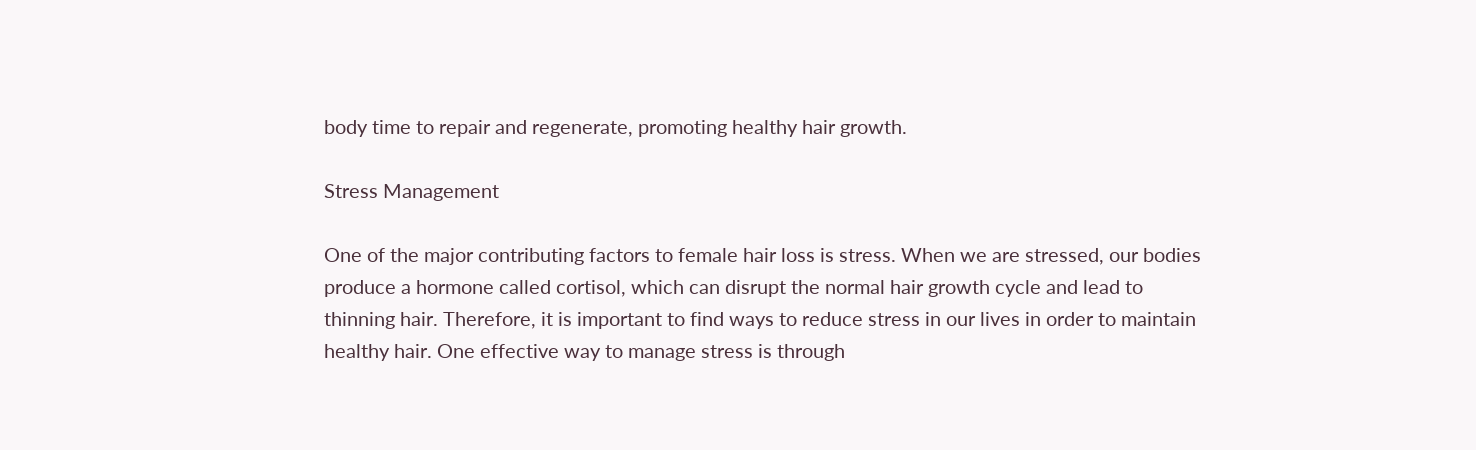body time to repair and regenerate, promoting healthy hair growth.

Stress Management

One of the major contributing factors to female hair loss is stress. When we are stressed, our bodies produce a hormone called cortisol, which can disrupt the normal hair growth cycle and lead to thinning hair. Therefore, it is important to find ways to reduce stress in our lives in order to maintain healthy hair. One effective way to manage stress is through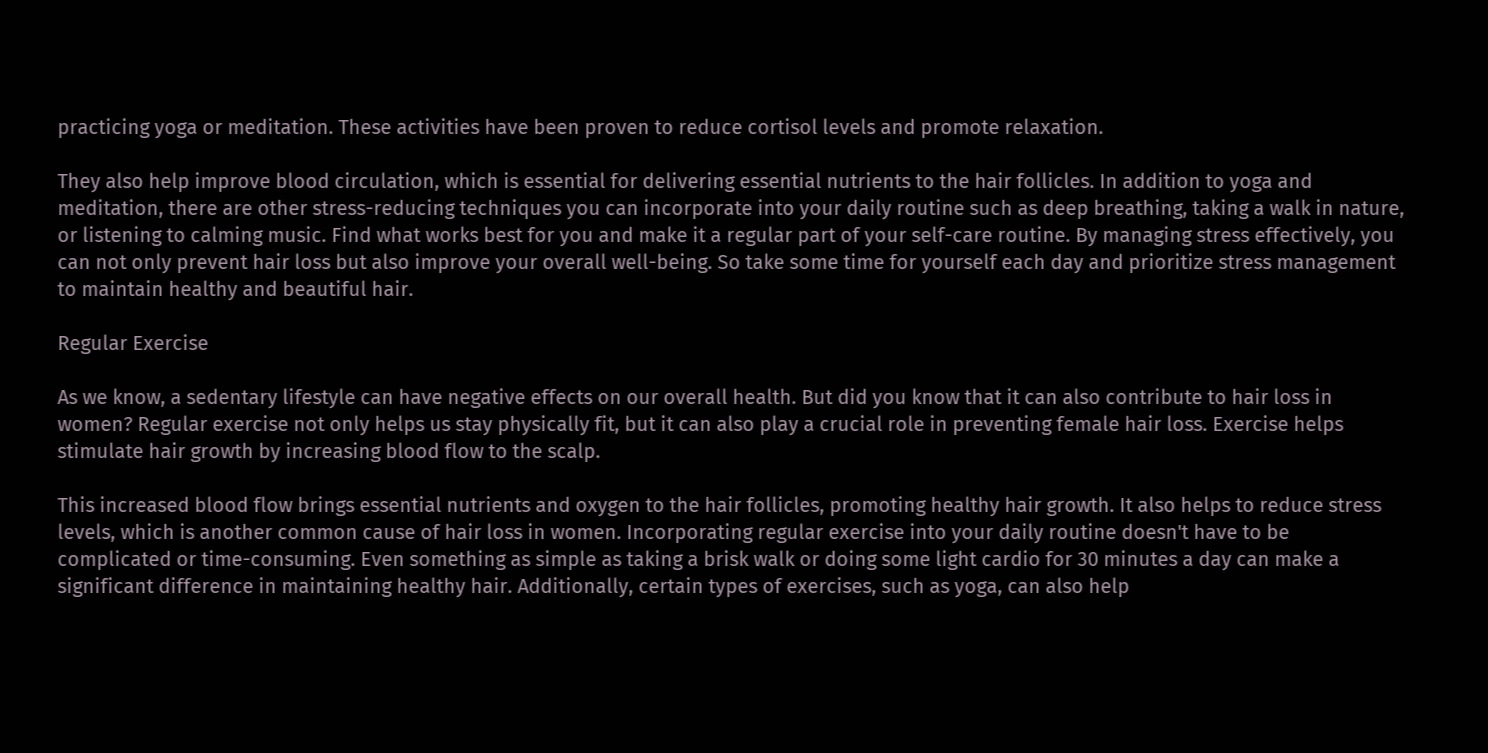practicing yoga or meditation. These activities have been proven to reduce cortisol levels and promote relaxation.

They also help improve blood circulation, which is essential for delivering essential nutrients to the hair follicles. In addition to yoga and meditation, there are other stress-reducing techniques you can incorporate into your daily routine such as deep breathing, taking a walk in nature, or listening to calming music. Find what works best for you and make it a regular part of your self-care routine. By managing stress effectively, you can not only prevent hair loss but also improve your overall well-being. So take some time for yourself each day and prioritize stress management to maintain healthy and beautiful hair.

Regular Exercise

As we know, a sedentary lifestyle can have negative effects on our overall health. But did you know that it can also contribute to hair loss in women? Regular exercise not only helps us stay physically fit, but it can also play a crucial role in preventing female hair loss. Exercise helps stimulate hair growth by increasing blood flow to the scalp.

This increased blood flow brings essential nutrients and oxygen to the hair follicles, promoting healthy hair growth. It also helps to reduce stress levels, which is another common cause of hair loss in women. Incorporating regular exercise into your daily routine doesn't have to be complicated or time-consuming. Even something as simple as taking a brisk walk or doing some light cardio for 30 minutes a day can make a significant difference in maintaining healthy hair. Additionally, certain types of exercises, such as yoga, can also help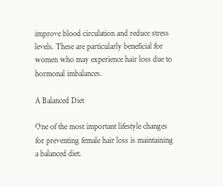improve blood circulation and reduce stress levels. These are particularly beneficial for women who may experience hair loss due to hormonal imbalances.

A Balanced Diet

One of the most important lifestyle changes for preventing female hair loss is maintaining a balanced diet.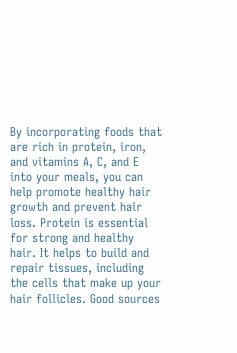By incorporating foods that are rich in protein, iron, and vitamins A, C, and E into your meals, you can help promote healthy hair growth and prevent hair loss. Protein is essential for strong and healthy hair. It helps to build and repair tissues, including the cells that make up your hair follicles. Good sources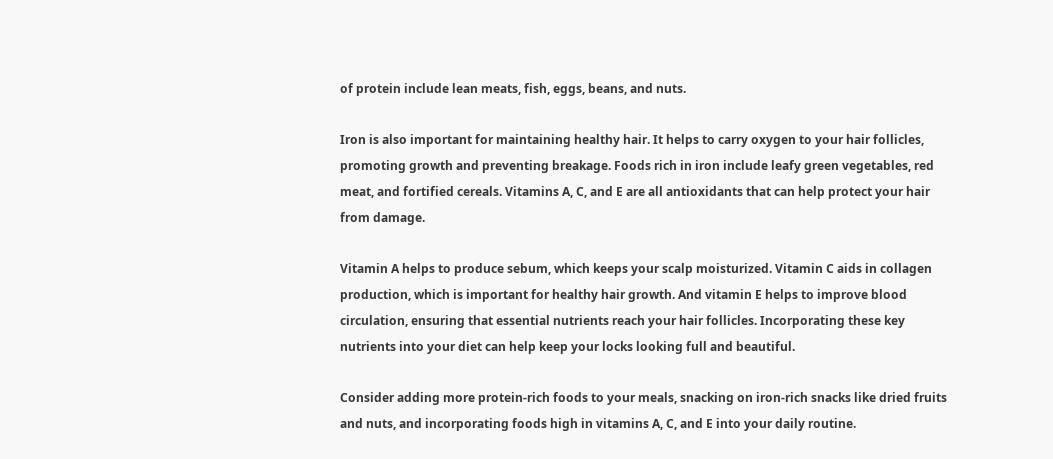of protein include lean meats, fish, eggs, beans, and nuts.

Iron is also important for maintaining healthy hair. It helps to carry oxygen to your hair follicles, promoting growth and preventing breakage. Foods rich in iron include leafy green vegetables, red meat, and fortified cereals. Vitamins A, C, and E are all antioxidants that can help protect your hair from damage.

Vitamin A helps to produce sebum, which keeps your scalp moisturized. Vitamin C aids in collagen production, which is important for healthy hair growth. And vitamin E helps to improve blood circulation, ensuring that essential nutrients reach your hair follicles. Incorporating these key nutrients into your diet can help keep your locks looking full and beautiful.

Consider adding more protein-rich foods to your meals, snacking on iron-rich snacks like dried fruits and nuts, and incorporating foods high in vitamins A, C, and E into your daily routine.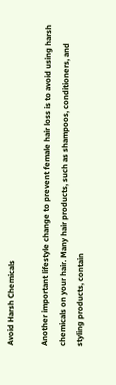Avoid Harsh Chemicals

Another important lifestyle change to prevent female hair loss is to avoid using harsh chemicals on your hair. Many hair products, such as shampoos, conditioners, and styling products, contain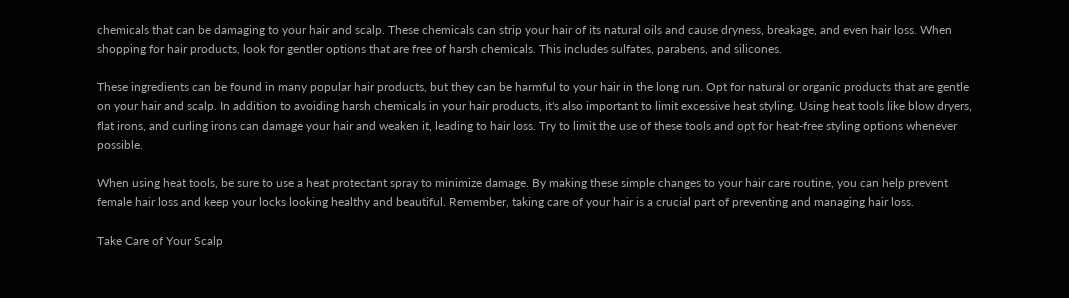chemicals that can be damaging to your hair and scalp. These chemicals can strip your hair of its natural oils and cause dryness, breakage, and even hair loss. When shopping for hair products, look for gentler options that are free of harsh chemicals. This includes sulfates, parabens, and silicones.

These ingredients can be found in many popular hair products, but they can be harmful to your hair in the long run. Opt for natural or organic products that are gentle on your hair and scalp. In addition to avoiding harsh chemicals in your hair products, it's also important to limit excessive heat styling. Using heat tools like blow dryers, flat irons, and curling irons can damage your hair and weaken it, leading to hair loss. Try to limit the use of these tools and opt for heat-free styling options whenever possible.

When using heat tools, be sure to use a heat protectant spray to minimize damage. By making these simple changes to your hair care routine, you can help prevent female hair loss and keep your locks looking healthy and beautiful. Remember, taking care of your hair is a crucial part of preventing and managing hair loss.

Take Care of Your Scalp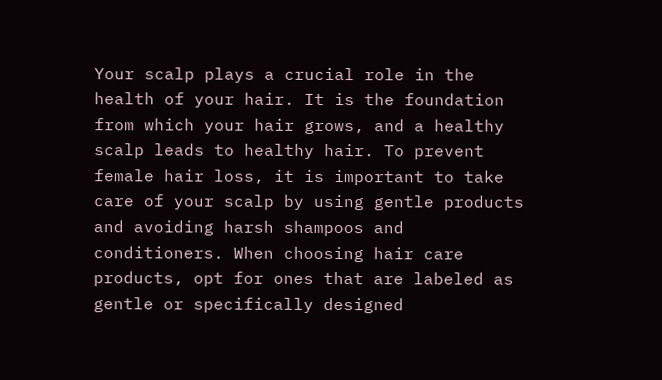Your scalp plays a crucial role in the health of your hair. It is the foundation from which your hair grows, and a healthy scalp leads to healthy hair. To prevent female hair loss, it is important to take care of your scalp by using gentle products and avoiding harsh shampoos and conditioners. When choosing hair care products, opt for ones that are labeled as gentle or specifically designed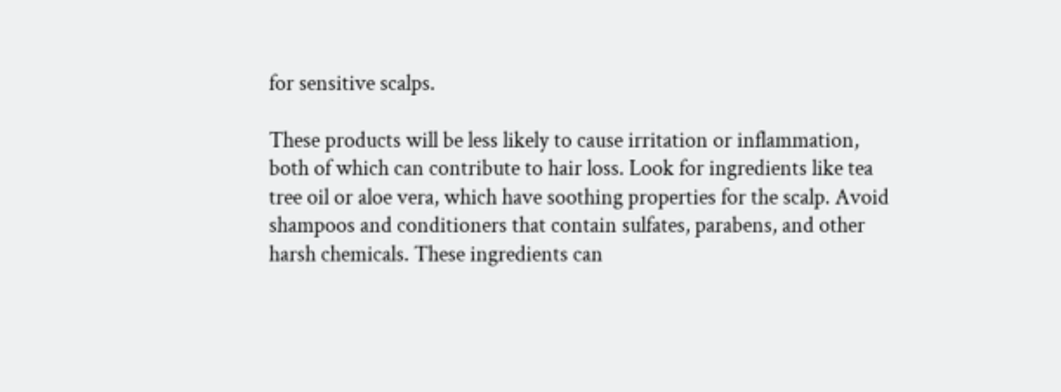for sensitive scalps.

These products will be less likely to cause irritation or inflammation, both of which can contribute to hair loss. Look for ingredients like tea tree oil or aloe vera, which have soothing properties for the scalp. Avoid shampoos and conditioners that contain sulfates, parabens, and other harsh chemicals. These ingredients can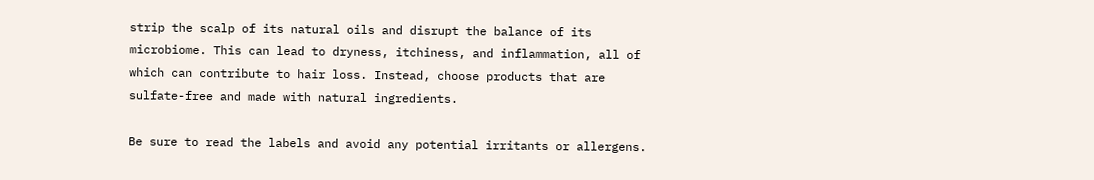strip the scalp of its natural oils and disrupt the balance of its microbiome. This can lead to dryness, itchiness, and inflammation, all of which can contribute to hair loss. Instead, choose products that are sulfate-free and made with natural ingredients.

Be sure to read the labels and avoid any potential irritants or allergens.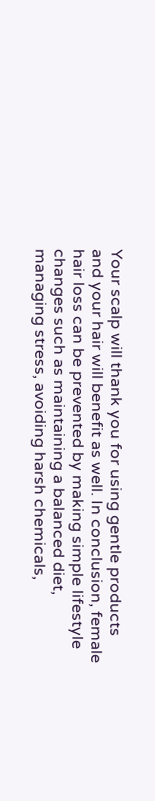Your scalp will thank you for using gentle products and your hair will benefit as well. In conclusion, female hair loss can be prevented by making simple lifestyle changes such as maintaining a balanced diet, managing stress, avoiding harsh chemicals,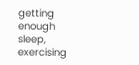getting enough sleep, exercising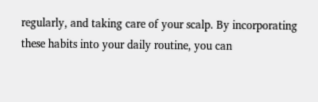regularly, and taking care of your scalp. By incorporating these habits into your daily routine, you can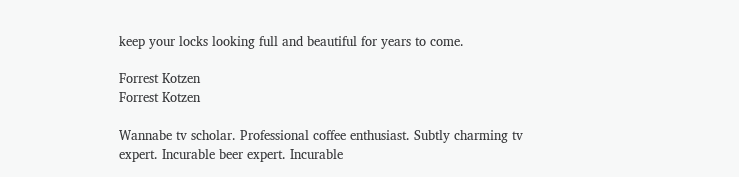keep your locks looking full and beautiful for years to come.

Forrest Kotzen
Forrest Kotzen

Wannabe tv scholar. Professional coffee enthusiast. Subtly charming tv expert. Incurable beer expert. Incurable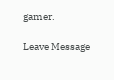gamer.

Leave Message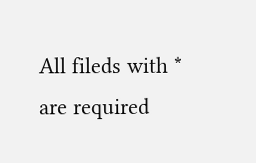All fileds with * are required